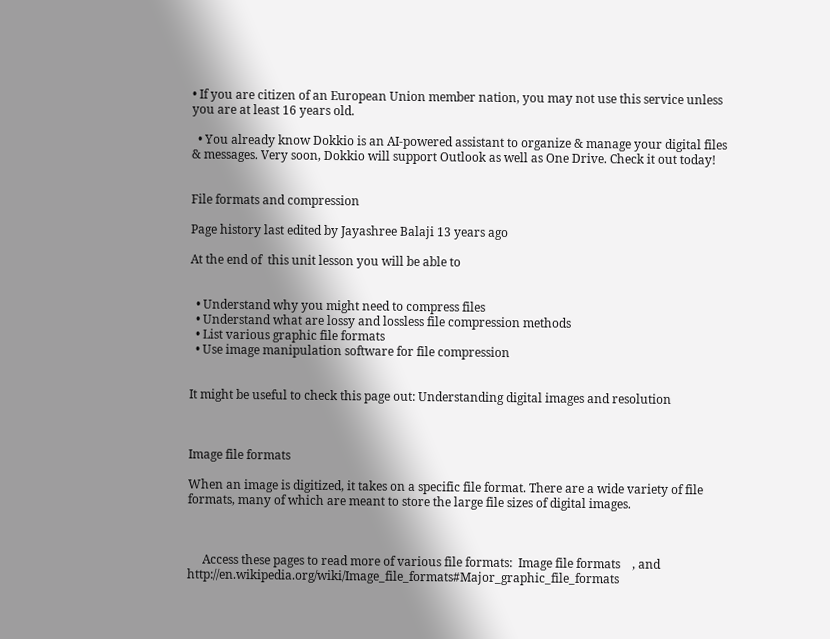• If you are citizen of an European Union member nation, you may not use this service unless you are at least 16 years old.

  • You already know Dokkio is an AI-powered assistant to organize & manage your digital files & messages. Very soon, Dokkio will support Outlook as well as One Drive. Check it out today!


File formats and compression

Page history last edited by Jayashree Balaji 13 years ago

At the end of  this unit lesson you will be able to


  • Understand why you might need to compress files
  • Understand what are lossy and lossless file compression methods
  • List various graphic file formats
  • Use image manipulation software for file compression


It might be useful to check this page out: Understanding digital images and resolution



Image file formats

When an image is digitized, it takes on a specific file format. There are a wide variety of file formats, many of which are meant to store the large file sizes of digital images.



     Access these pages to read more of various file formats:  Image file formats    , and                                http://en.wikipedia.org/wiki/Image_file_formats#Major_graphic_file_formats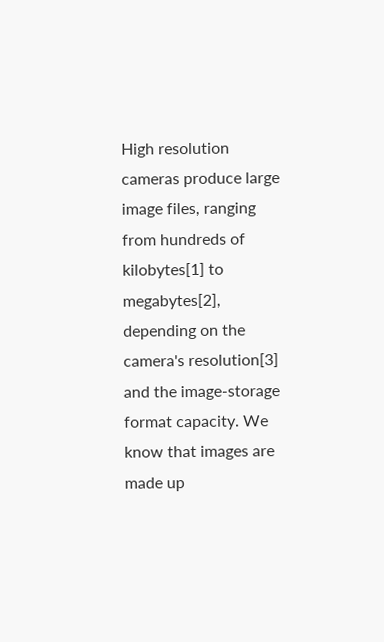High resolution cameras produce large image files, ranging from hundreds of kilobytes[1] to megabytes[2], depending on the camera's resolution[3] and the image-storage format capacity. We know that images are made up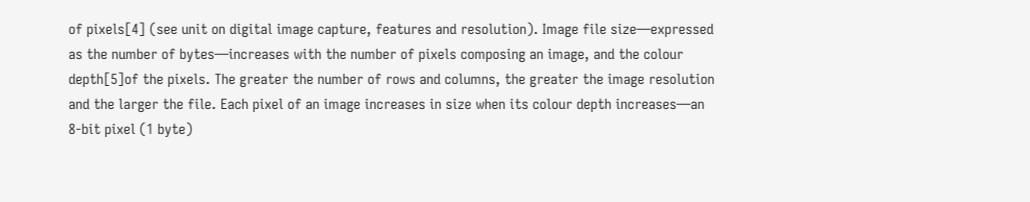of pixels[4] (see unit on digital image capture, features and resolution). Image file size—expressed as the number of bytes—increases with the number of pixels composing an image, and the colour depth[5]of the pixels. The greater the number of rows and columns, the greater the image resolution and the larger the file. Each pixel of an image increases in size when its colour depth increases—an 8-bit pixel (1 byte)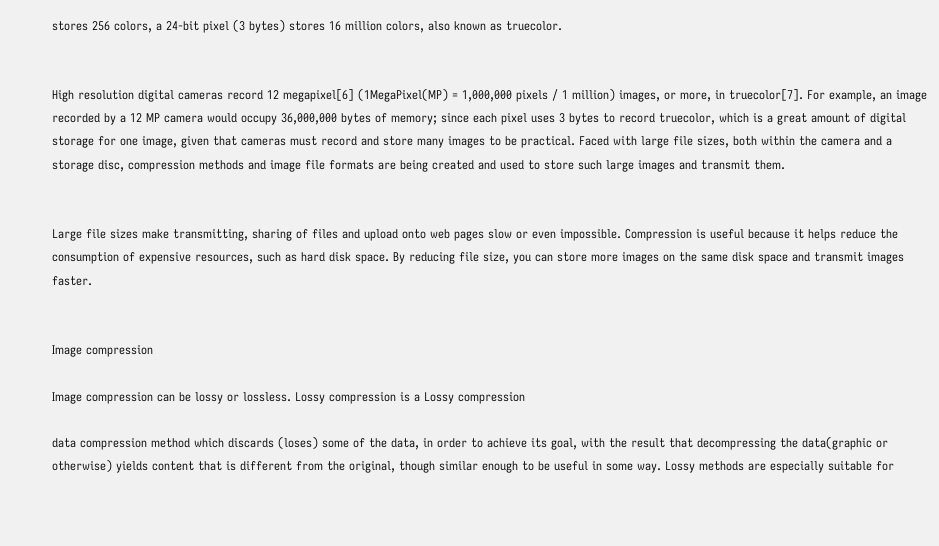stores 256 colors, a 24-bit pixel (3 bytes) stores 16 million colors, also known as truecolor.


High resolution digital cameras record 12 megapixel[6] (1MegaPixel(MP) = 1,000,000 pixels / 1 million) images, or more, in truecolor[7]. For example, an image recorded by a 12 MP camera would occupy 36,000,000 bytes of memory; since each pixel uses 3 bytes to record truecolor, which is a great amount of digital storage for one image, given that cameras must record and store many images to be practical. Faced with large file sizes, both within the camera and a storage disc, compression methods and image file formats are being created and used to store such large images and transmit them.


Large file sizes make transmitting, sharing of files and upload onto web pages slow or even impossible. Compression is useful because it helps reduce the consumption of expensive resources, such as hard disk space. By reducing file size, you can store more images on the same disk space and transmit images faster.


Image compression

Image compression can be lossy or lossless. Lossy compression is a Lossy compression

data compression method which discards (loses) some of the data, in order to achieve its goal, with the result that decompressing the data(graphic or otherwise) yields content that is different from the original, though similar enough to be useful in some way. Lossy methods are especially suitable for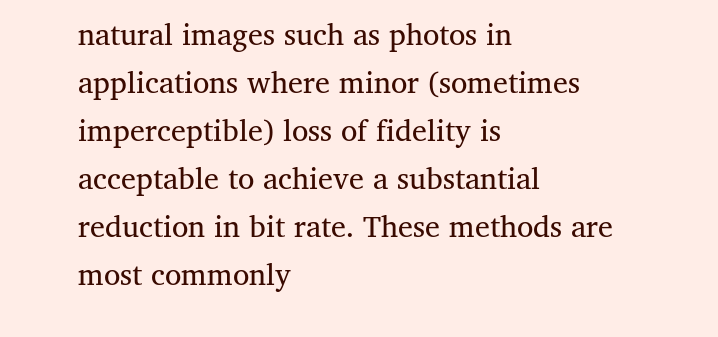natural images such as photos in applications where minor (sometimes imperceptible) loss of fidelity is acceptable to achieve a substantial reduction in bit rate. These methods are most commonly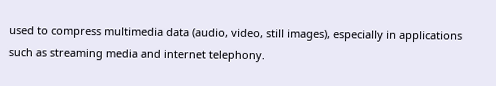used to compress multimedia data (audio, video, still images), especially in applications such as streaming media and internet telephony.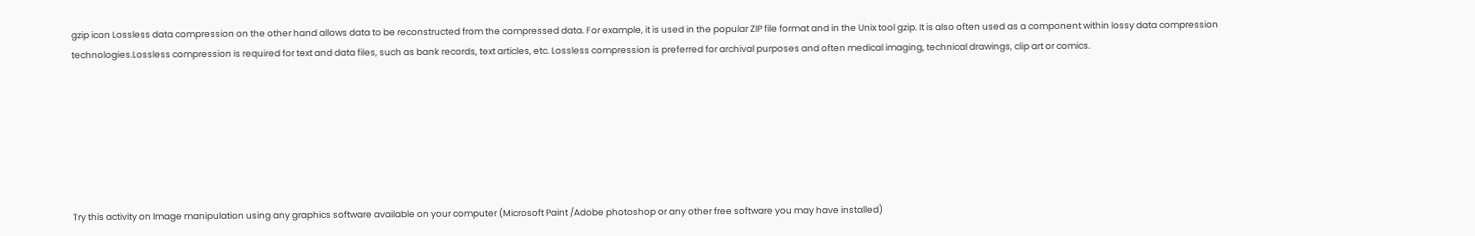gzip icon Lossless data compression on the other hand allows data to be reconstructed from the compressed data. For example, it is used in the popular ZIP file format and in the Unix tool gzip. It is also often used as a component within lossy data compression technologies.Lossless compression is required for text and data files, such as bank records, text articles, etc. Lossless compression is preferred for archival purposes and often medical imaging, technical drawings, clip art or comics.







Try this activity on Image manipulation using any graphics software available on your computer (Microsoft Paint /Adobe photoshop or any other free software you may have installed)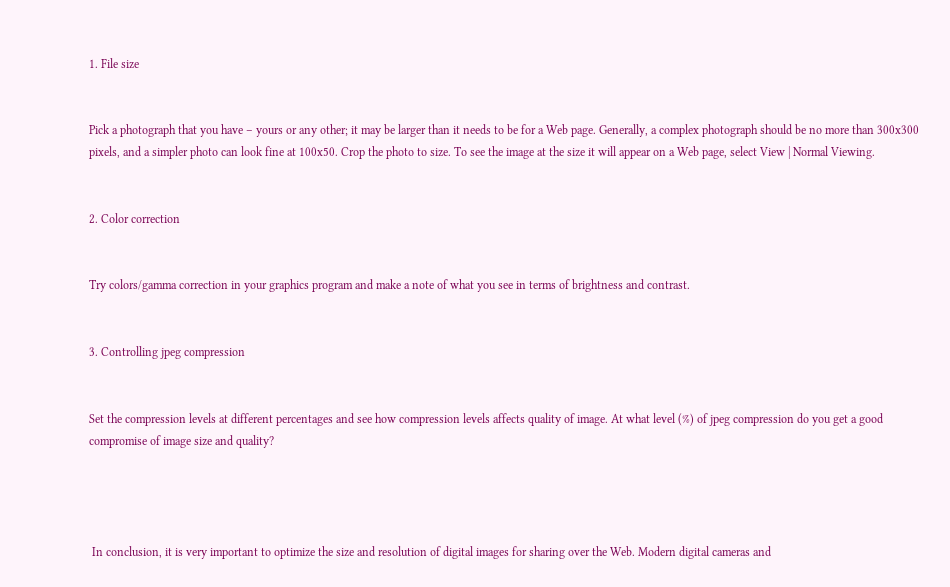1. File size


Pick a photograph that you have – yours or any other; it may be larger than it needs to be for a Web page. Generally, a complex photograph should be no more than 300x300 pixels, and a simpler photo can look fine at 100x50. Crop the photo to size. To see the image at the size it will appear on a Web page, select View | Normal Viewing.


2. Color correction


Try colors/gamma correction in your graphics program and make a note of what you see in terms of brightness and contrast.


3. Controlling jpeg compression


Set the compression levels at different percentages and see how compression levels affects quality of image. At what level (%) of jpeg compression do you get a good compromise of image size and quality?




 In conclusion, it is very important to optimize the size and resolution of digital images for sharing over the Web. Modern digital cameras and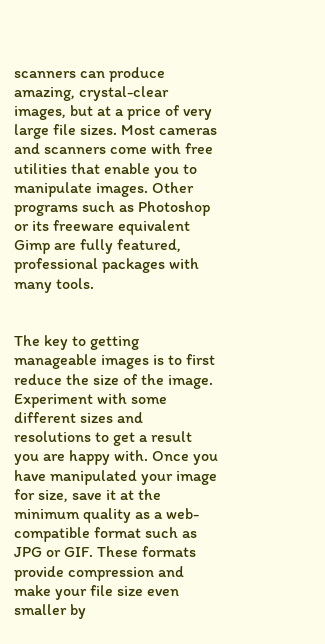scanners can produce amazing, crystal-clear images, but at a price of very large file sizes. Most cameras and scanners come with free utilities that enable you to manipulate images. Other programs such as Photoshop or its freeware equivalent Gimp are fully featured, professional packages with many tools.


The key to getting manageable images is to first reduce the size of the image. Experiment with some different sizes and resolutions to get a result you are happy with. Once you have manipulated your image for size, save it at the minimum quality as a web-compatible format such as JPG or GIF. These formats provide compression and make your file size even smaller by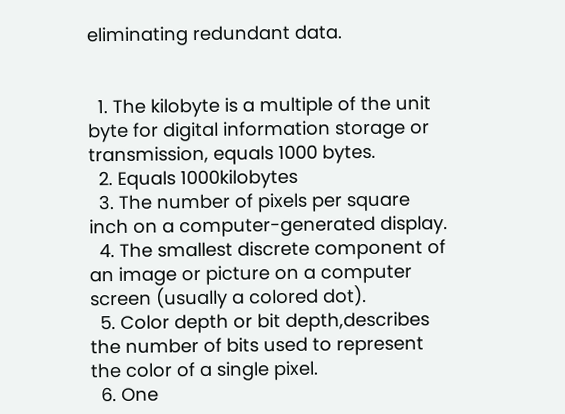eliminating redundant data.


  1. The kilobyte is a multiple of the unit byte for digital information storage or transmission, equals 1000 bytes.
  2. Equals 1000kilobytes
  3. The number of pixels per square inch on a computer-generated display.
  4. The smallest discrete component of an image or picture on a computer screen (usually a colored dot).
  5. Color depth or bit depth,describes the number of bits used to represent the color of a single pixel.
  6. One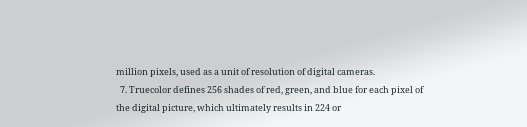million pixels, used as a unit of resolution of digital cameras.
  7. Truecolor defines 256 shades of red, green, and blue for each pixel of the digital picture, which ultimately results in 224 or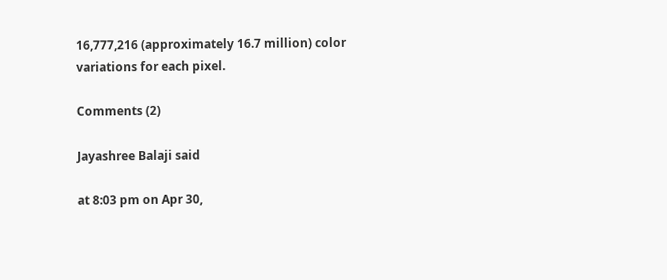16,777,216 (approximately 16.7 million) color variations for each pixel.

Comments (2)

Jayashree Balaji said

at 8:03 pm on Apr 30,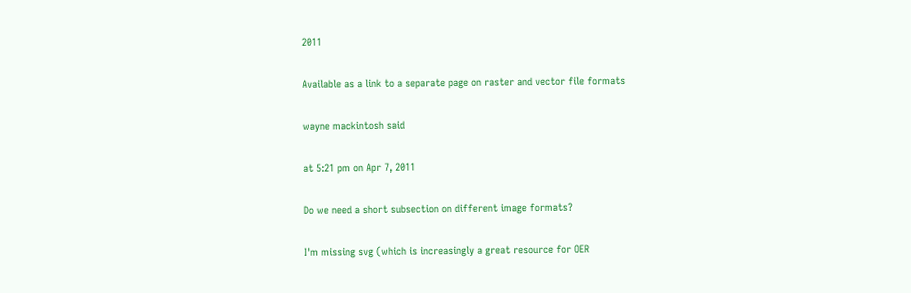2011

Available as a link to a separate page on raster and vector file formats

wayne mackintosh said

at 5:21 pm on Apr 7, 2011

Do we need a short subsection on different image formats?

I'm missing svg (which is increasingly a great resource for OER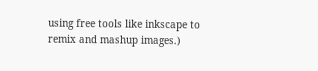using free tools like inkscape to remix and mashup images.)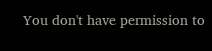You don't have permission to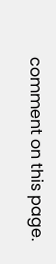comment on this page.